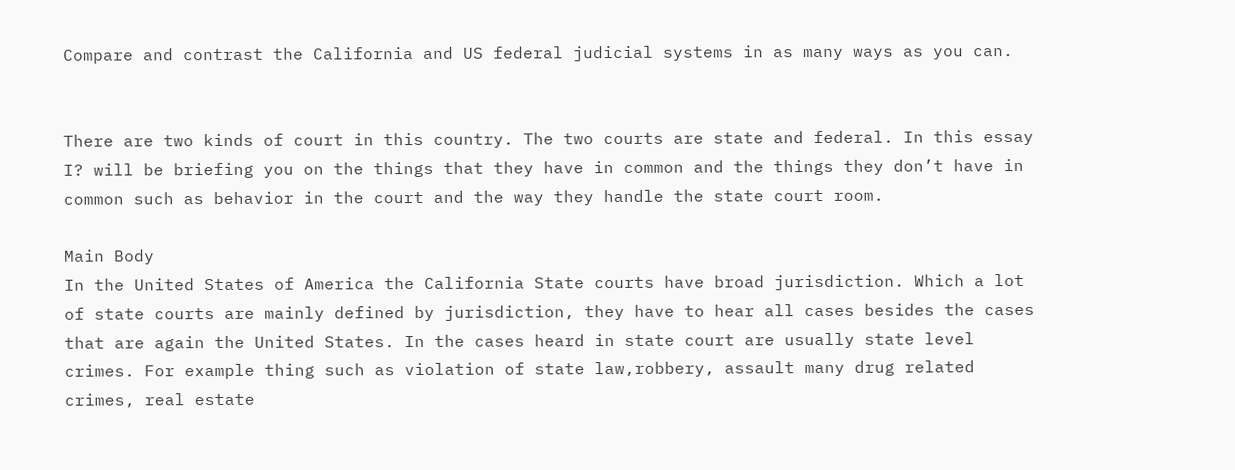Compare and contrast the California and US federal judicial systems in as many ways as you can.


There are two kinds of court in this country. The two courts are state and federal. In this essay I? will be briefing you on the things that they have in common and the things they don’t have in common such as behavior in the court and the way they handle the state court room.

Main Body
In the United States of America the California State courts have broad jurisdiction. Which a lot of state courts are mainly defined by jurisdiction, they have to hear all cases besides the cases that are again the United States. In the cases heard in state court are usually state level crimes. For example thing such as violation of state law,robbery, assault many drug related crimes, real estate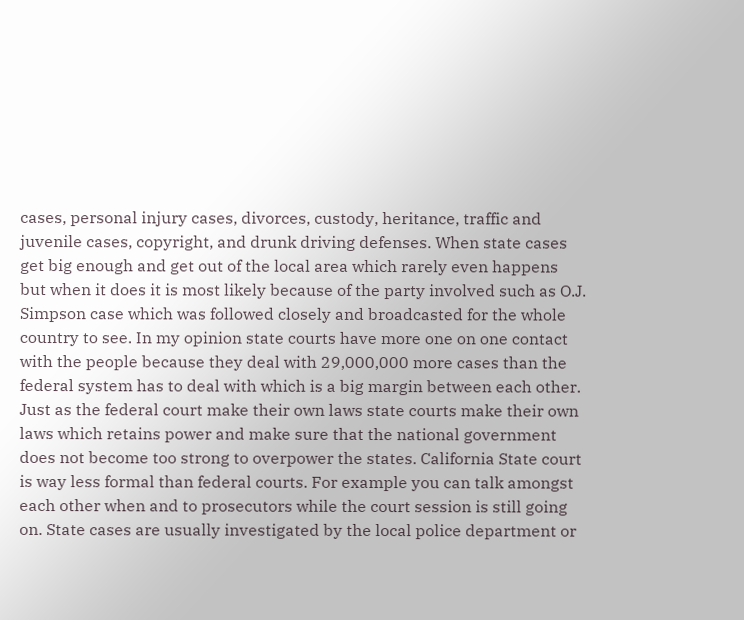cases, personal injury cases, divorces, custody, heritance, traffic and juvenile cases, copyright, and drunk driving defenses. When state cases get big enough and get out of the local area which rarely even happens but when it does it is most likely because of the party involved such as O.J. Simpson case which was followed closely and broadcasted for the whole country to see. In my opinion state courts have more one on one contact with the people because they deal with 29,000,000 more cases than the federal system has to deal with which is a big margin between each other. Just as the federal court make their own laws state courts make their own laws which retains power and make sure that the national government does not become too strong to overpower the states. California State court is way less formal than federal courts. For example you can talk amongst each other when and to prosecutors while the court session is still going on. State cases are usually investigated by the local police department or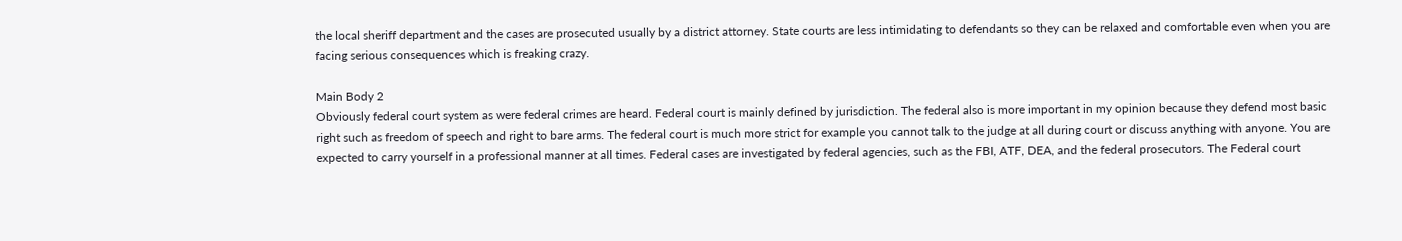the local sheriff department and the cases are prosecuted usually by a district attorney. State courts are less intimidating to defendants so they can be relaxed and comfortable even when you are facing serious consequences which is freaking crazy.

Main Body 2
Obviously federal court system as were federal crimes are heard. Federal court is mainly defined by jurisdiction. The federal also is more important in my opinion because they defend most basic right such as freedom of speech and right to bare arms. The federal court is much more strict for example you cannot talk to the judge at all during court or discuss anything with anyone. You are expected to carry yourself in a professional manner at all times. Federal cases are investigated by federal agencies, such as the FBI, ATF, DEA, and the federal prosecutors. The Federal court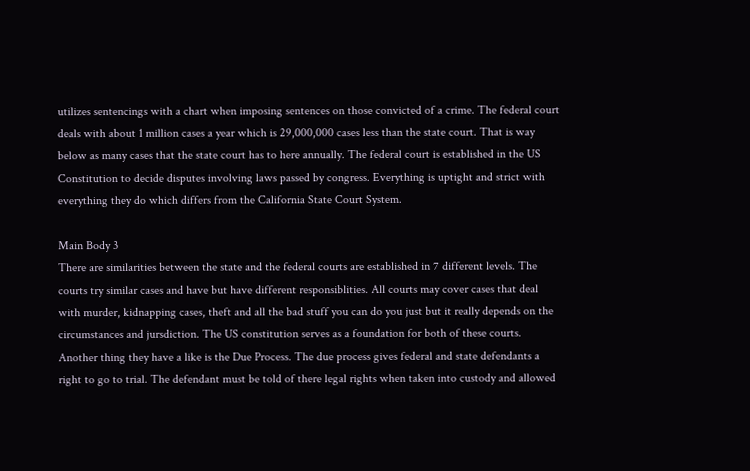utilizes sentencings with a chart when imposing sentences on those convicted of a crime. The federal court deals with about 1 million cases a year which is 29,000,000 cases less than the state court. That is way below as many cases that the state court has to here annually. The federal court is established in the US Constitution to decide disputes involving laws passed by congress. Everything is uptight and strict with everything they do which differs from the California State Court System.

Main Body 3
There are similarities between the state and the federal courts are established in 7 different levels. The courts try similar cases and have but have different responsiblities. All courts may cover cases that deal with murder, kidnapping cases, theft and all the bad stuff you can do you just but it really depends on the circumstances and jursdiction. The US constitution serves as a foundation for both of these courts. Another thing they have a like is the Due Process. The due process gives federal and state defendants a right to go to trial. The defendant must be told of there legal rights when taken into custody and allowed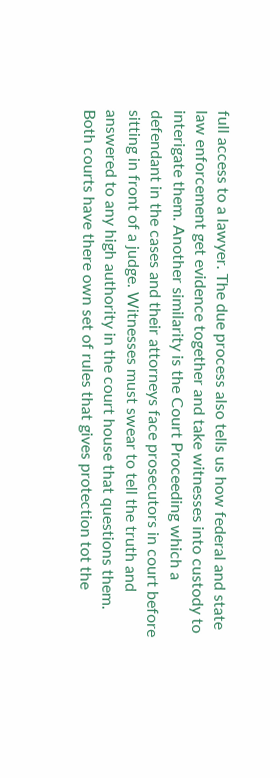full access to a lawyer. The due process also tells us how federal and state law enforcement get evidence together and take witnesses into custody to interigate them. Another similarity is the Court Proceeding which a defendant in the cases and their attorneys face prosecutors in court before sitting in front of a judge. Witnesses must swear to tell the truth and answered to any high authority in the court house that questions them. Both courts have there own set of rules that gives protection tot the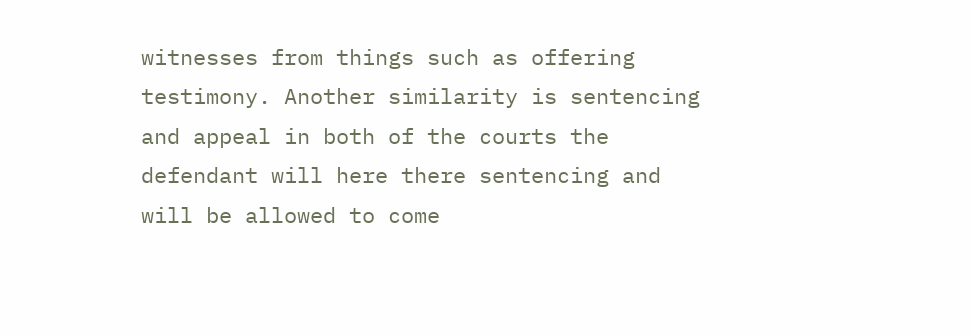witnesses from things such as offering testimony. Another similarity is sentencing and appeal in both of the courts the defendant will here there sentencing and will be allowed to come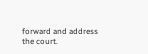forward and address the court.